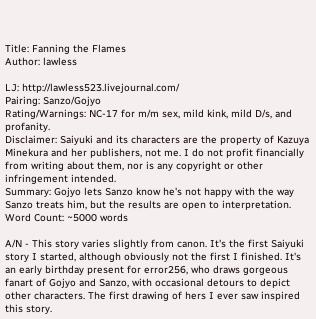Title: Fanning the Flames
Author: lawless

LJ: http://lawless523.livejournal.com/
Pairing: Sanzo/Gojyo
Rating/Warnings: NC-17 for m/m sex, mild kink, mild D/s, and profanity.
Disclaimer: Saiyuki and its characters are the property of Kazuya Minekura and her publishers, not me. I do not profit financially from writing about them, nor is any copyright or other infringement intended.
Summary: Gojyo lets Sanzo know he's not happy with the way Sanzo treats him, but the results are open to interpretation.
Word Count: ~5000 words

A/N - This story varies slightly from canon. It's the first Saiyuki story I started, although obviously not the first I finished. It's an early birthday present for error256, who draws gorgeous fanart of Gojyo and Sanzo, with occasional detours to depict other characters. The first drawing of hers I ever saw inspired this story.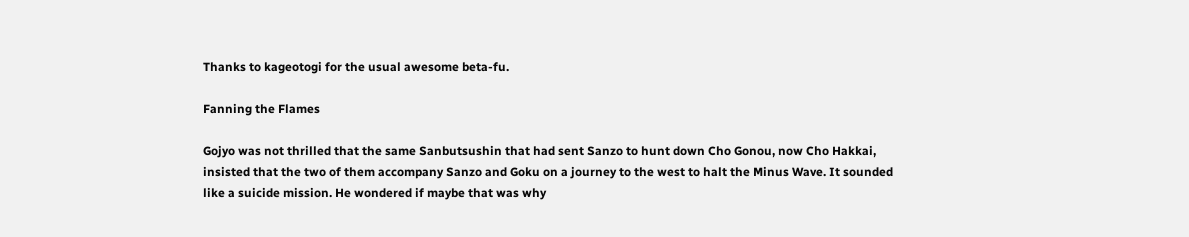Thanks to kageotogi for the usual awesome beta-fu.

Fanning the Flames

Gojyo was not thrilled that the same Sanbutsushin that had sent Sanzo to hunt down Cho Gonou, now Cho Hakkai, insisted that the two of them accompany Sanzo and Goku on a journey to the west to halt the Minus Wave. It sounded like a suicide mission. He wondered if maybe that was why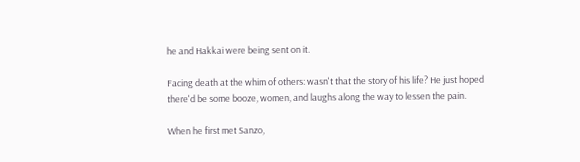he and Hakkai were being sent on it.

Facing death at the whim of others: wasn't that the story of his life? He just hoped there'd be some booze, women, and laughs along the way to lessen the pain.

When he first met Sanzo,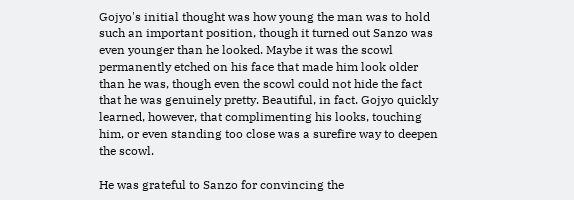Gojyo's initial thought was how young the man was to hold such an important position, though it turned out Sanzo was even younger than he looked. Maybe it was the scowl permanently etched on his face that made him look older than he was, though even the scowl could not hide the fact that he was genuinely pretty. Beautiful, in fact. Gojyo quickly learned, however, that complimenting his looks, touching him, or even standing too close was a surefire way to deepen the scowl.

He was grateful to Sanzo for convincing the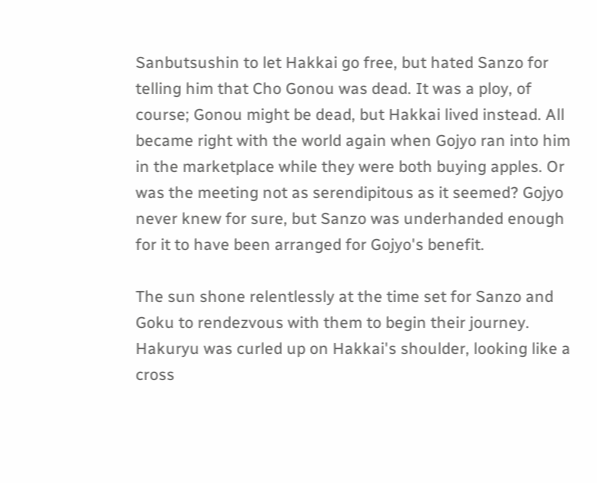Sanbutsushin to let Hakkai go free, but hated Sanzo for telling him that Cho Gonou was dead. It was a ploy, of course; Gonou might be dead, but Hakkai lived instead. All became right with the world again when Gojyo ran into him in the marketplace while they were both buying apples. Or was the meeting not as serendipitous as it seemed? Gojyo never knew for sure, but Sanzo was underhanded enough for it to have been arranged for Gojyo's benefit.

The sun shone relentlessly at the time set for Sanzo and Goku to rendezvous with them to begin their journey. Hakuryu was curled up on Hakkai's shoulder, looking like a cross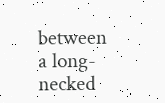between a long-necked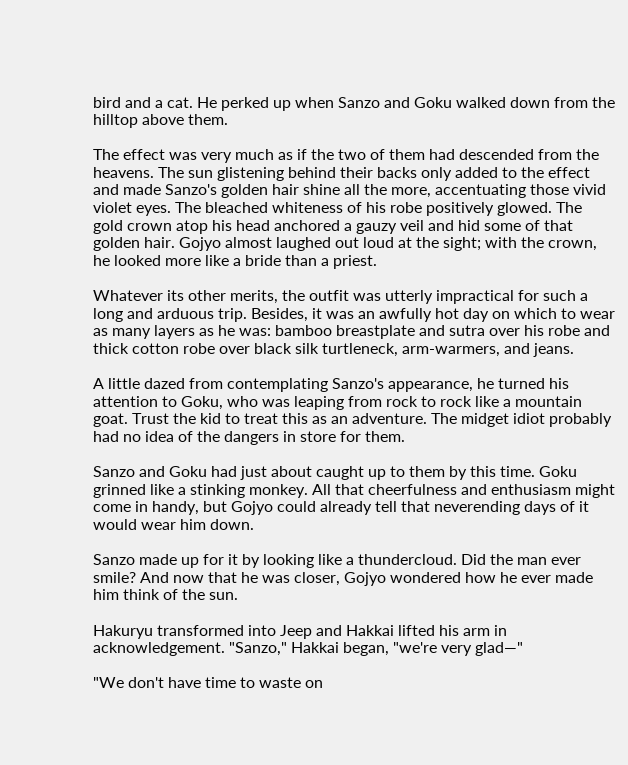bird and a cat. He perked up when Sanzo and Goku walked down from the hilltop above them.

The effect was very much as if the two of them had descended from the heavens. The sun glistening behind their backs only added to the effect and made Sanzo's golden hair shine all the more, accentuating those vivid violet eyes. The bleached whiteness of his robe positively glowed. The gold crown atop his head anchored a gauzy veil and hid some of that golden hair. Gojyo almost laughed out loud at the sight; with the crown, he looked more like a bride than a priest.

Whatever its other merits, the outfit was utterly impractical for such a long and arduous trip. Besides, it was an awfully hot day on which to wear as many layers as he was: bamboo breastplate and sutra over his robe and thick cotton robe over black silk turtleneck, arm-warmers, and jeans.

A little dazed from contemplating Sanzo's appearance, he turned his attention to Goku, who was leaping from rock to rock like a mountain goat. Trust the kid to treat this as an adventure. The midget idiot probably had no idea of the dangers in store for them.

Sanzo and Goku had just about caught up to them by this time. Goku grinned like a stinking monkey. All that cheerfulness and enthusiasm might come in handy, but Gojyo could already tell that neverending days of it would wear him down.

Sanzo made up for it by looking like a thundercloud. Did the man ever smile? And now that he was closer, Gojyo wondered how he ever made him think of the sun.

Hakuryu transformed into Jeep and Hakkai lifted his arm in acknowledgement. "Sanzo," Hakkai began, "we're very glad—"

"We don't have time to waste on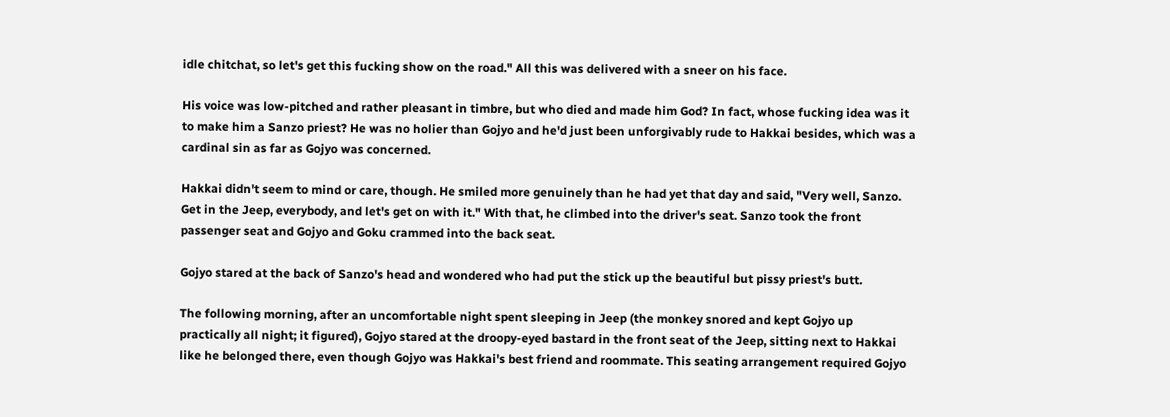idle chitchat, so let's get this fucking show on the road." All this was delivered with a sneer on his face.

His voice was low-pitched and rather pleasant in timbre, but who died and made him God? In fact, whose fucking idea was it to make him a Sanzo priest? He was no holier than Gojyo and he'd just been unforgivably rude to Hakkai besides, which was a cardinal sin as far as Gojyo was concerned.

Hakkai didn't seem to mind or care, though. He smiled more genuinely than he had yet that day and said, "Very well, Sanzo. Get in the Jeep, everybody, and let's get on with it." With that, he climbed into the driver's seat. Sanzo took the front passenger seat and Gojyo and Goku crammed into the back seat.

Gojyo stared at the back of Sanzo's head and wondered who had put the stick up the beautiful but pissy priest's butt.

The following morning, after an uncomfortable night spent sleeping in Jeep (the monkey snored and kept Gojyo up practically all night; it figured), Gojyo stared at the droopy-eyed bastard in the front seat of the Jeep, sitting next to Hakkai like he belonged there, even though Gojyo was Hakkai's best friend and roommate. This seating arrangement required Gojyo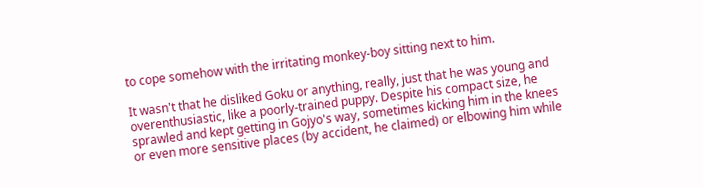to cope somehow with the irritating monkey-boy sitting next to him.

It wasn't that he disliked Goku or anything, really, just that he was young and overenthusiastic, like a poorly-trained puppy. Despite his compact size, he sprawled and kept getting in Gojyo's way, sometimes kicking him in the knees or even more sensitive places (by accident, he claimed) or elbowing him while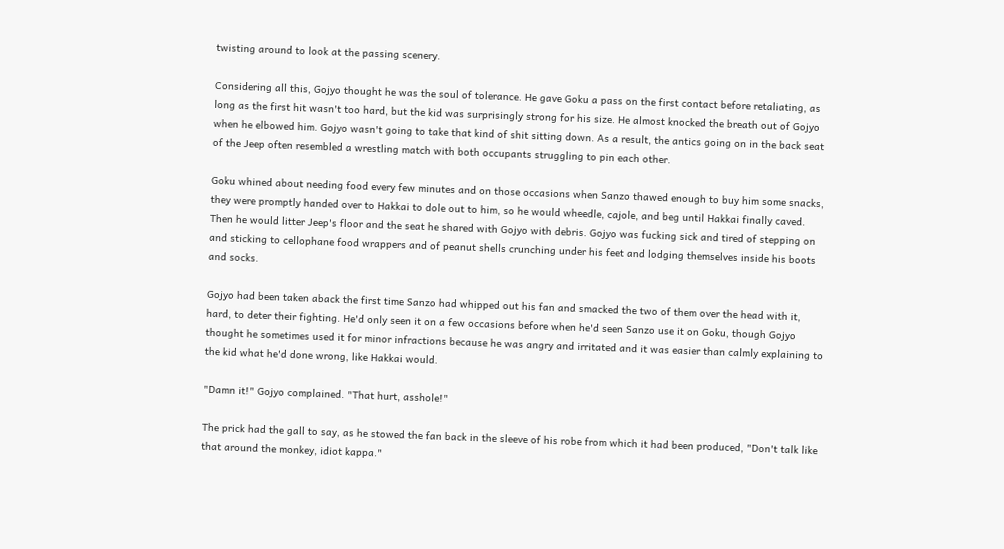twisting around to look at the passing scenery.

Considering all this, Gojyo thought he was the soul of tolerance. He gave Goku a pass on the first contact before retaliating, as long as the first hit wasn't too hard, but the kid was surprisingly strong for his size. He almost knocked the breath out of Gojyo when he elbowed him. Gojyo wasn't going to take that kind of shit sitting down. As a result, the antics going on in the back seat of the Jeep often resembled a wrestling match with both occupants struggling to pin each other.

Goku whined about needing food every few minutes and on those occasions when Sanzo thawed enough to buy him some snacks, they were promptly handed over to Hakkai to dole out to him, so he would wheedle, cajole, and beg until Hakkai finally caved. Then he would litter Jeep's floor and the seat he shared with Gojyo with debris. Gojyo was fucking sick and tired of stepping on and sticking to cellophane food wrappers and of peanut shells crunching under his feet and lodging themselves inside his boots and socks.

Gojyo had been taken aback the first time Sanzo had whipped out his fan and smacked the two of them over the head with it, hard, to deter their fighting. He'd only seen it on a few occasions before when he'd seen Sanzo use it on Goku, though Gojyo thought he sometimes used it for minor infractions because he was angry and irritated and it was easier than calmly explaining to the kid what he'd done wrong, like Hakkai would.

"Damn it!" Gojyo complained. "That hurt, asshole!"

The prick had the gall to say, as he stowed the fan back in the sleeve of his robe from which it had been produced, "Don't talk like that around the monkey, idiot kappa."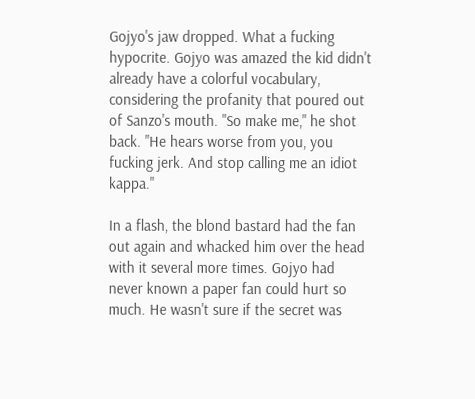Gojyo's jaw dropped. What a fucking hypocrite. Gojyo was amazed the kid didn't already have a colorful vocabulary, considering the profanity that poured out of Sanzo's mouth. "So make me," he shot back. "He hears worse from you, you fucking jerk. And stop calling me an idiot kappa."

In a flash, the blond bastard had the fan out again and whacked him over the head with it several more times. Gojyo had never known a paper fan could hurt so much. He wasn't sure if the secret was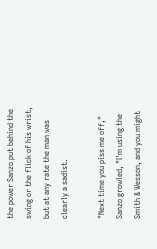the power Sanzo put behind the swing or the flick of his wrist, but at any rate the man was clearly a sadist.

"Next time you piss me off," Sanzo growled, "I'm using the Smith & Wesson, and you might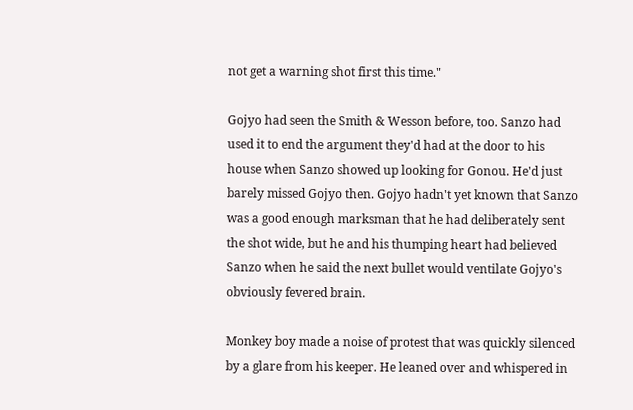not get a warning shot first this time."

Gojyo had seen the Smith & Wesson before, too. Sanzo had used it to end the argument they'd had at the door to his house when Sanzo showed up looking for Gonou. He'd just barely missed Gojyo then. Gojyo hadn't yet known that Sanzo was a good enough marksman that he had deliberately sent the shot wide, but he and his thumping heart had believed Sanzo when he said the next bullet would ventilate Gojyo's obviously fevered brain.

Monkey boy made a noise of protest that was quickly silenced by a glare from his keeper. He leaned over and whispered in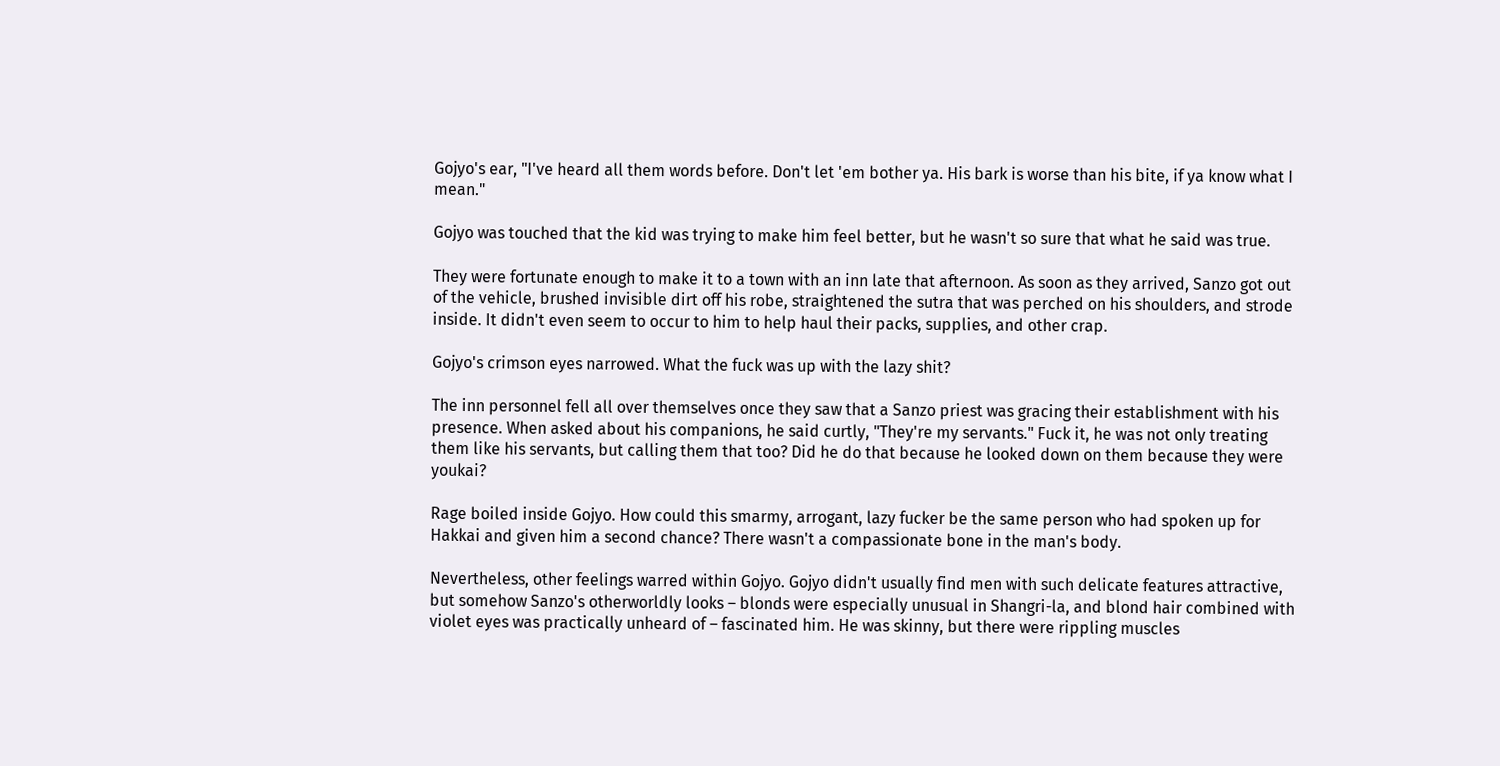Gojyo's ear, "I've heard all them words before. Don't let 'em bother ya. His bark is worse than his bite, if ya know what I mean."

Gojyo was touched that the kid was trying to make him feel better, but he wasn't so sure that what he said was true.

They were fortunate enough to make it to a town with an inn late that afternoon. As soon as they arrived, Sanzo got out of the vehicle, brushed invisible dirt off his robe, straightened the sutra that was perched on his shoulders, and strode inside. It didn't even seem to occur to him to help haul their packs, supplies, and other crap.

Gojyo's crimson eyes narrowed. What the fuck was up with the lazy shit?

The inn personnel fell all over themselves once they saw that a Sanzo priest was gracing their establishment with his presence. When asked about his companions, he said curtly, "They're my servants." Fuck it, he was not only treating them like his servants, but calling them that too? Did he do that because he looked down on them because they were youkai?

Rage boiled inside Gojyo. How could this smarmy, arrogant, lazy fucker be the same person who had spoken up for Hakkai and given him a second chance? There wasn't a compassionate bone in the man's body.

Nevertheless, other feelings warred within Gojyo. Gojyo didn't usually find men with such delicate features attractive, but somehow Sanzo's otherworldly looks – blonds were especially unusual in Shangri-la, and blond hair combined with violet eyes was practically unheard of – fascinated him. He was skinny, but there were rippling muscles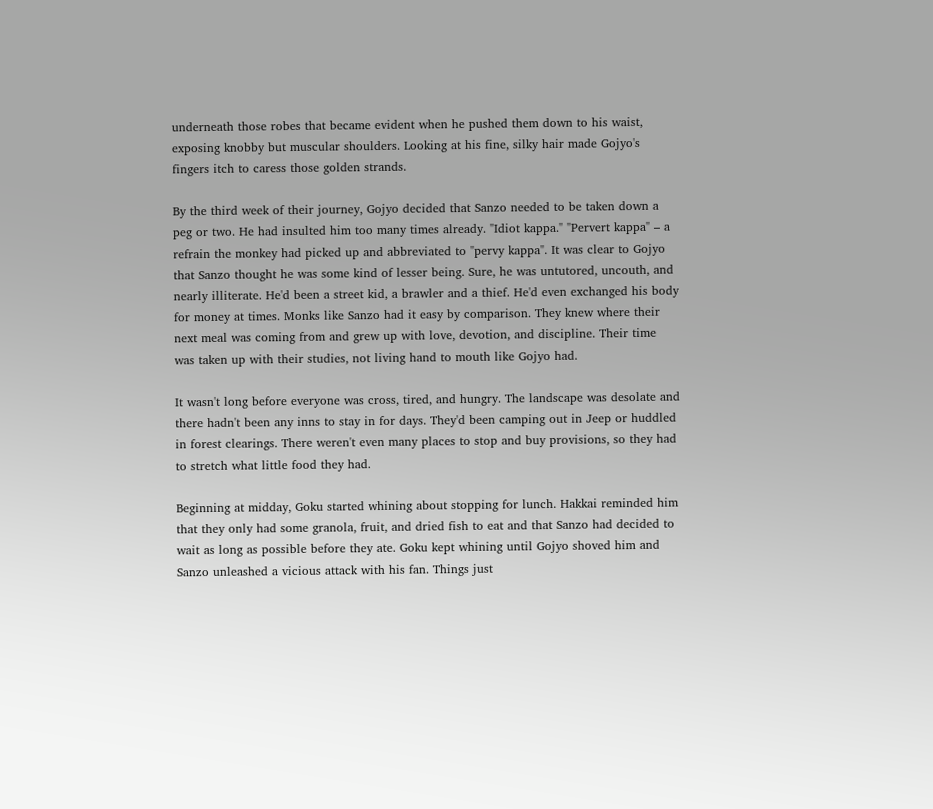underneath those robes that became evident when he pushed them down to his waist, exposing knobby but muscular shoulders. Looking at his fine, silky hair made Gojyo's fingers itch to caress those golden strands.

By the third week of their journey, Gojyo decided that Sanzo needed to be taken down a peg or two. He had insulted him too many times already. "Idiot kappa." "Pervert kappa" – a refrain the monkey had picked up and abbreviated to "pervy kappa". It was clear to Gojyo that Sanzo thought he was some kind of lesser being. Sure, he was untutored, uncouth, and nearly illiterate. He'd been a street kid, a brawler and a thief. He'd even exchanged his body for money at times. Monks like Sanzo had it easy by comparison. They knew where their next meal was coming from and grew up with love, devotion, and discipline. Their time was taken up with their studies, not living hand to mouth like Gojyo had.

It wasn't long before everyone was cross, tired, and hungry. The landscape was desolate and there hadn't been any inns to stay in for days. They'd been camping out in Jeep or huddled in forest clearings. There weren't even many places to stop and buy provisions, so they had to stretch what little food they had.

Beginning at midday, Goku started whining about stopping for lunch. Hakkai reminded him that they only had some granola, fruit, and dried fish to eat and that Sanzo had decided to wait as long as possible before they ate. Goku kept whining until Gojyo shoved him and Sanzo unleashed a vicious attack with his fan. Things just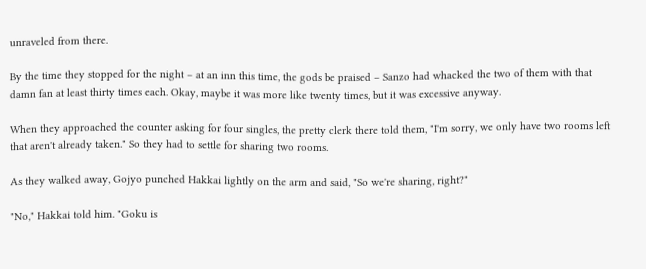unraveled from there.

By the time they stopped for the night – at an inn this time, the gods be praised – Sanzo had whacked the two of them with that damn fan at least thirty times each. Okay, maybe it was more like twenty times, but it was excessive anyway.

When they approached the counter asking for four singles, the pretty clerk there told them, "I'm sorry, we only have two rooms left that aren't already taken." So they had to settle for sharing two rooms.

As they walked away, Gojyo punched Hakkai lightly on the arm and said, "So we're sharing, right?"

"No," Hakkai told him. "Goku is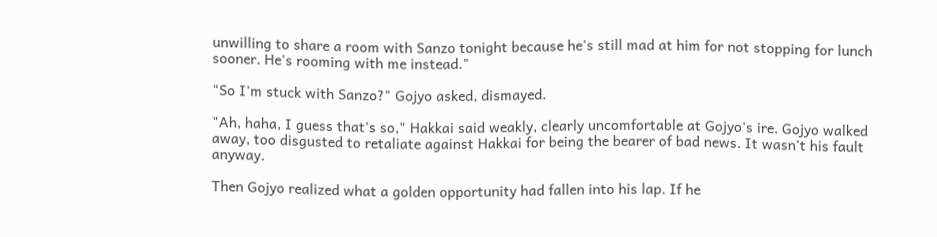unwilling to share a room with Sanzo tonight because he's still mad at him for not stopping for lunch sooner. He's rooming with me instead."

"So I'm stuck with Sanzo?" Gojyo asked, dismayed.

"Ah, haha, I guess that's so," Hakkai said weakly, clearly uncomfortable at Gojyo's ire. Gojyo walked away, too disgusted to retaliate against Hakkai for being the bearer of bad news. It wasn't his fault anyway.

Then Gojyo realized what a golden opportunity had fallen into his lap. If he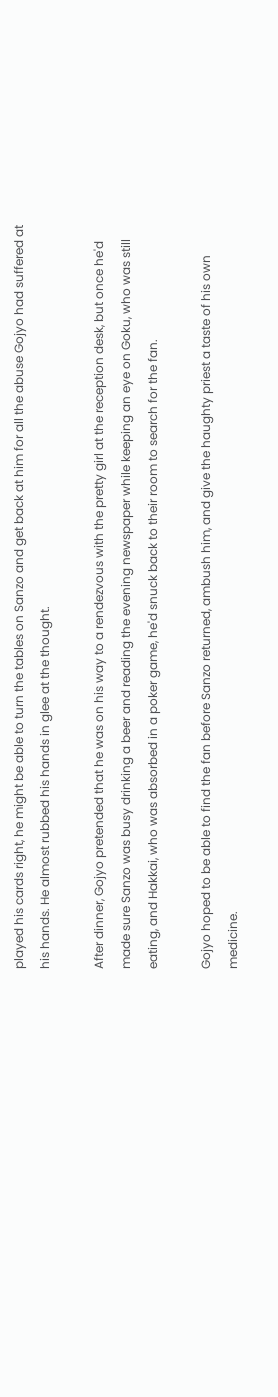played his cards right, he might be able to turn the tables on Sanzo and get back at him for all the abuse Gojyo had suffered at his hands. He almost rubbed his hands in glee at the thought.

After dinner, Gojyo pretended that he was on his way to a rendezvous with the pretty girl at the reception desk, but once he'd made sure Sanzo was busy drinking a beer and reading the evening newspaper while keeping an eye on Goku, who was still eating, and Hakkai, who was absorbed in a poker game, he'd snuck back to their room to search for the fan.

Gojyo hoped to be able to find the fan before Sanzo returned, ambush him, and give the haughty priest a taste of his own medicine.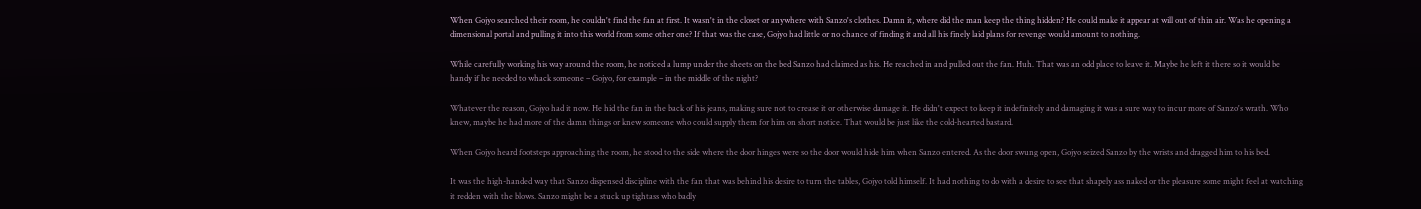When Gojyo searched their room, he couldn't find the fan at first. It wasn't in the closet or anywhere with Sanzo's clothes. Damn it, where did the man keep the thing hidden? He could make it appear at will out of thin air. Was he opening a dimensional portal and pulling it into this world from some other one? If that was the case, Gojyo had little or no chance of finding it and all his finely laid plans for revenge would amount to nothing.

While carefully working his way around the room, he noticed a lump under the sheets on the bed Sanzo had claimed as his. He reached in and pulled out the fan. Huh. That was an odd place to leave it. Maybe he left it there so it would be handy if he needed to whack someone – Gojyo, for example – in the middle of the night?

Whatever the reason, Gojyo had it now. He hid the fan in the back of his jeans, making sure not to crease it or otherwise damage it. He didn't expect to keep it indefinitely and damaging it was a sure way to incur more of Sanzo's wrath. Who knew, maybe he had more of the damn things or knew someone who could supply them for him on short notice. That would be just like the cold-hearted bastard.

When Gojyo heard footsteps approaching the room, he stood to the side where the door hinges were so the door would hide him when Sanzo entered. As the door swung open, Gojyo seized Sanzo by the wrists and dragged him to his bed.

It was the high-handed way that Sanzo dispensed discipline with the fan that was behind his desire to turn the tables, Gojyo told himself. It had nothing to do with a desire to see that shapely ass naked or the pleasure some might feel at watching it redden with the blows. Sanzo might be a stuck up tightass who badly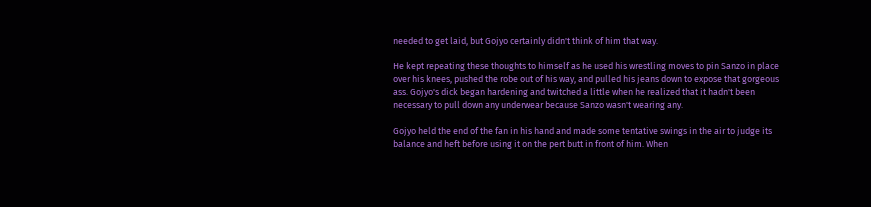needed to get laid, but Gojyo certainly didn't think of him that way.

He kept repeating these thoughts to himself as he used his wrestling moves to pin Sanzo in place over his knees, pushed the robe out of his way, and pulled his jeans down to expose that gorgeous ass. Gojyo's dick began hardening and twitched a little when he realized that it hadn't been necessary to pull down any underwear because Sanzo wasn't wearing any.

Gojyo held the end of the fan in his hand and made some tentative swings in the air to judge its balance and heft before using it on the pert butt in front of him. When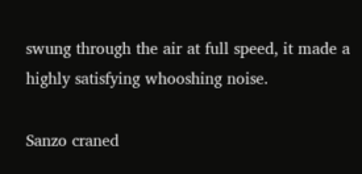swung through the air at full speed, it made a highly satisfying whooshing noise.

Sanzo craned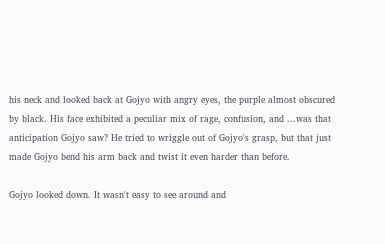his neck and looked back at Gojyo with angry eyes, the purple almost obscured by black. His face exhibited a peculiar mix of rage, confusion, and ...was that anticipation Gojyo saw? He tried to wriggle out of Gojyo's grasp, but that just made Gojyo bend his arm back and twist it even harder than before.

Gojyo looked down. It wasn't easy to see around and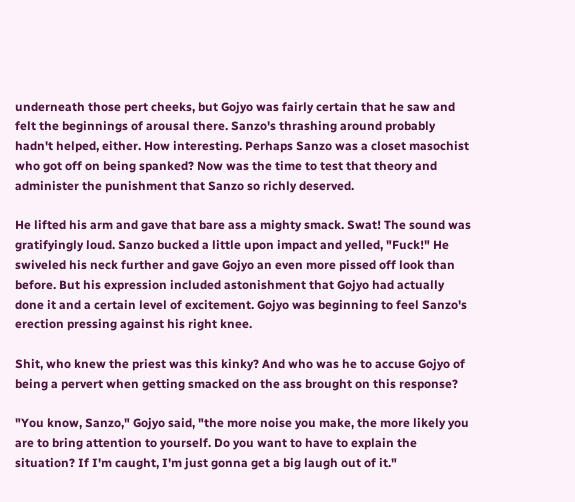underneath those pert cheeks, but Gojyo was fairly certain that he saw and felt the beginnings of arousal there. Sanzo's thrashing around probably hadn't helped, either. How interesting. Perhaps Sanzo was a closet masochist who got off on being spanked? Now was the time to test that theory and administer the punishment that Sanzo so richly deserved.

He lifted his arm and gave that bare ass a mighty smack. Swat! The sound was gratifyingly loud. Sanzo bucked a little upon impact and yelled, "Fuck!" He swiveled his neck further and gave Gojyo an even more pissed off look than before. But his expression included astonishment that Gojyo had actually done it and a certain level of excitement. Gojyo was beginning to feel Sanzo's erection pressing against his right knee.

Shit, who knew the priest was this kinky? And who was he to accuse Gojyo of being a pervert when getting smacked on the ass brought on this response?

"You know, Sanzo," Gojyo said, "the more noise you make, the more likely you are to bring attention to yourself. Do you want to have to explain the situation? If I'm caught, I'm just gonna get a big laugh out of it."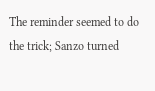The reminder seemed to do the trick; Sanzo turned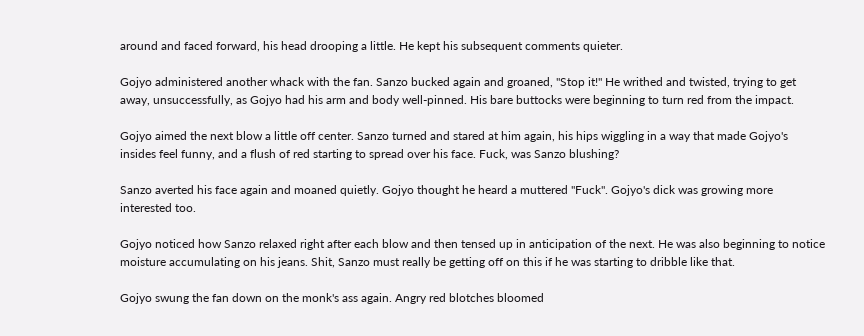around and faced forward, his head drooping a little. He kept his subsequent comments quieter.

Gojyo administered another whack with the fan. Sanzo bucked again and groaned, "Stop it!" He writhed and twisted, trying to get away, unsuccessfully, as Gojyo had his arm and body well-pinned. His bare buttocks were beginning to turn red from the impact.

Gojyo aimed the next blow a little off center. Sanzo turned and stared at him again, his hips wiggling in a way that made Gojyo's insides feel funny, and a flush of red starting to spread over his face. Fuck, was Sanzo blushing?

Sanzo averted his face again and moaned quietly. Gojyo thought he heard a muttered "Fuck". Gojyo's dick was growing more interested too.

Gojyo noticed how Sanzo relaxed right after each blow and then tensed up in anticipation of the next. He was also beginning to notice moisture accumulating on his jeans. Shit, Sanzo must really be getting off on this if he was starting to dribble like that.

Gojyo swung the fan down on the monk's ass again. Angry red blotches bloomed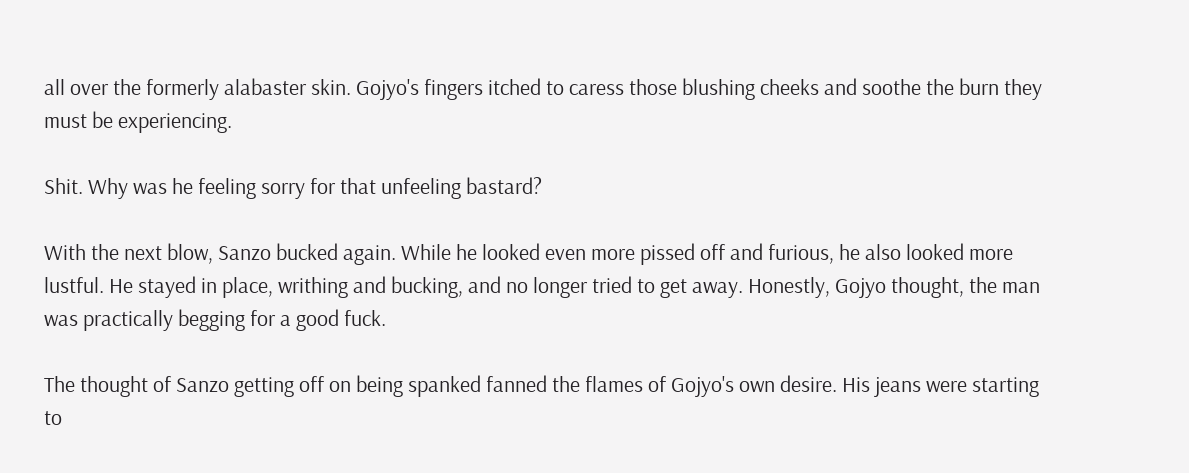all over the formerly alabaster skin. Gojyo's fingers itched to caress those blushing cheeks and soothe the burn they must be experiencing.

Shit. Why was he feeling sorry for that unfeeling bastard?

With the next blow, Sanzo bucked again. While he looked even more pissed off and furious, he also looked more lustful. He stayed in place, writhing and bucking, and no longer tried to get away. Honestly, Gojyo thought, the man was practically begging for a good fuck.

The thought of Sanzo getting off on being spanked fanned the flames of Gojyo's own desire. His jeans were starting to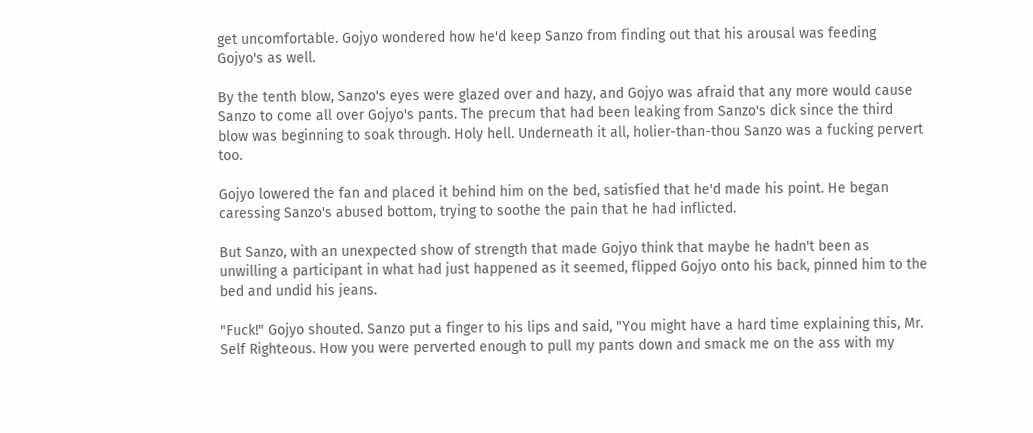get uncomfortable. Gojyo wondered how he'd keep Sanzo from finding out that his arousal was feeding Gojyo's as well.

By the tenth blow, Sanzo's eyes were glazed over and hazy, and Gojyo was afraid that any more would cause Sanzo to come all over Gojyo's pants. The precum that had been leaking from Sanzo's dick since the third blow was beginning to soak through. Holy hell. Underneath it all, holier-than-thou Sanzo was a fucking pervert too.

Gojyo lowered the fan and placed it behind him on the bed, satisfied that he'd made his point. He began caressing Sanzo's abused bottom, trying to soothe the pain that he had inflicted.

But Sanzo, with an unexpected show of strength that made Gojyo think that maybe he hadn't been as unwilling a participant in what had just happened as it seemed, flipped Gojyo onto his back, pinned him to the bed and undid his jeans.

"Fuck!" Gojyo shouted. Sanzo put a finger to his lips and said, "You might have a hard time explaining this, Mr. Self Righteous. How you were perverted enough to pull my pants down and smack me on the ass with my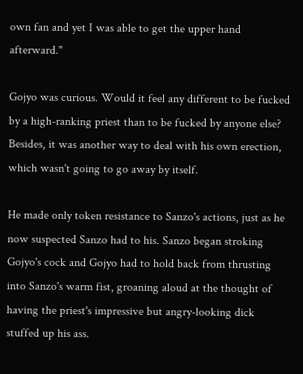own fan and yet I was able to get the upper hand afterward."

Gojyo was curious. Would it feel any different to be fucked by a high-ranking priest than to be fucked by anyone else? Besides, it was another way to deal with his own erection, which wasn't going to go away by itself.

He made only token resistance to Sanzo's actions, just as he now suspected Sanzo had to his. Sanzo began stroking Gojyo's cock and Gojyo had to hold back from thrusting into Sanzo's warm fist, groaning aloud at the thought of having the priest's impressive but angry-looking dick stuffed up his ass.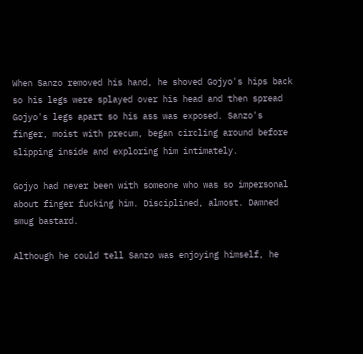When Sanzo removed his hand, he shoved Gojyo's hips back so his legs were splayed over his head and then spread Gojyo's legs apart so his ass was exposed. Sanzo's finger, moist with precum, began circling around before slipping inside and exploring him intimately.

Gojyo had never been with someone who was so impersonal about finger fucking him. Disciplined, almost. Damned smug bastard.

Although he could tell Sanzo was enjoying himself, he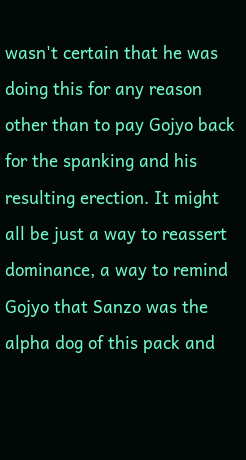wasn't certain that he was doing this for any reason other than to pay Gojyo back for the spanking and his resulting erection. It might all be just a way to reassert dominance, a way to remind Gojyo that Sanzo was the alpha dog of this pack and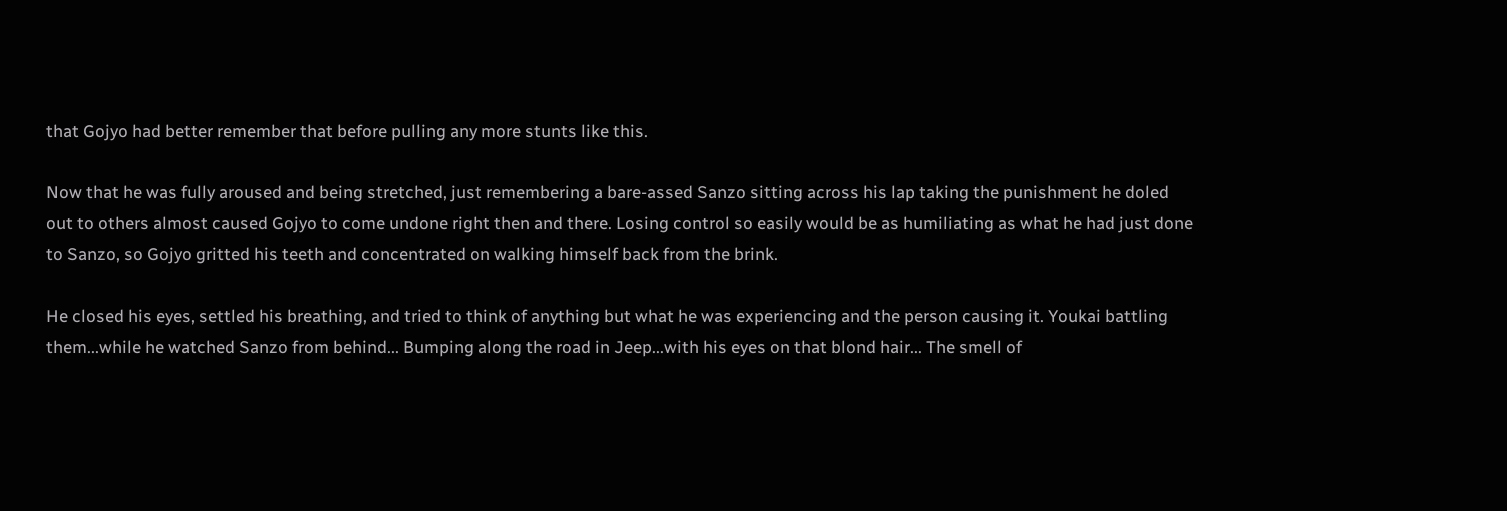that Gojyo had better remember that before pulling any more stunts like this.

Now that he was fully aroused and being stretched, just remembering a bare-assed Sanzo sitting across his lap taking the punishment he doled out to others almost caused Gojyo to come undone right then and there. Losing control so easily would be as humiliating as what he had just done to Sanzo, so Gojyo gritted his teeth and concentrated on walking himself back from the brink.

He closed his eyes, settled his breathing, and tried to think of anything but what he was experiencing and the person causing it. Youkai battling them...while he watched Sanzo from behind... Bumping along the road in Jeep...with his eyes on that blond hair... The smell of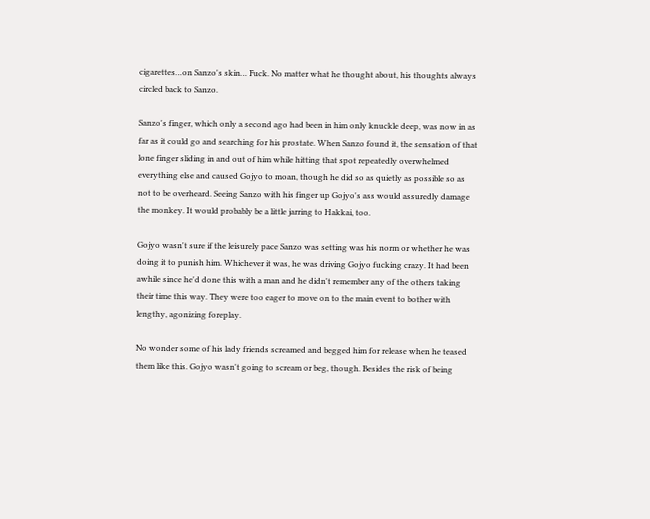cigarettes…on Sanzo's skin… Fuck. No matter what he thought about, his thoughts always circled back to Sanzo.

Sanzo's finger, which only a second ago had been in him only knuckle deep, was now in as far as it could go and searching for his prostate. When Sanzo found it, the sensation of that lone finger sliding in and out of him while hitting that spot repeatedly overwhelmed everything else and caused Gojyo to moan, though he did so as quietly as possible so as not to be overheard. Seeing Sanzo with his finger up Gojyo's ass would assuredly damage the monkey. It would probably be a little jarring to Hakkai, too.

Gojyo wasn't sure if the leisurely pace Sanzo was setting was his norm or whether he was doing it to punish him. Whichever it was, he was driving Gojyo fucking crazy. It had been awhile since he'd done this with a man and he didn't remember any of the others taking their time this way. They were too eager to move on to the main event to bother with lengthy, agonizing foreplay.

No wonder some of his lady friends screamed and begged him for release when he teased them like this. Gojyo wasn't going to scream or beg, though. Besides the risk of being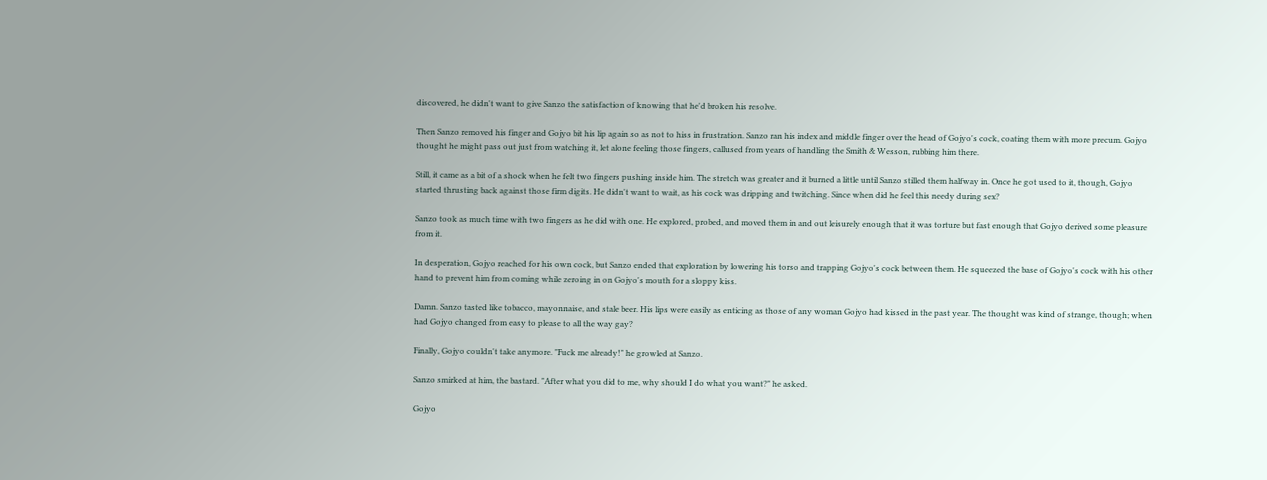discovered, he didn't want to give Sanzo the satisfaction of knowing that he'd broken his resolve.

Then Sanzo removed his finger and Gojyo bit his lip again so as not to hiss in frustration. Sanzo ran his index and middle finger over the head of Gojyo's cock, coating them with more precum. Gojyo thought he might pass out just from watching it, let alone feeling those fingers, callused from years of handling the Smith & Wesson, rubbing him there.

Still, it came as a bit of a shock when he felt two fingers pushing inside him. The stretch was greater and it burned a little until Sanzo stilled them halfway in. Once he got used to it, though, Gojyo started thrusting back against those firm digits. He didn't want to wait, as his cock was dripping and twitching. Since when did he feel this needy during sex?

Sanzo took as much time with two fingers as he did with one. He explored, probed, and moved them in and out leisurely enough that it was torture but fast enough that Gojyo derived some pleasure from it.

In desperation, Gojyo reached for his own cock, but Sanzo ended that exploration by lowering his torso and trapping Gojyo's cock between them. He squeezed the base of Gojyo's cock with his other hand to prevent him from coming while zeroing in on Gojyo's mouth for a sloppy kiss.

Damn. Sanzo tasted like tobacco, mayonnaise, and stale beer. His lips were easily as enticing as those of any woman Gojyo had kissed in the past year. The thought was kind of strange, though; when had Gojyo changed from easy to please to all the way gay?

Finally, Gojyo couldn't take anymore. "Fuck me already!" he growled at Sanzo.

Sanzo smirked at him, the bastard. "After what you did to me, why should I do what you want?" he asked.

Gojyo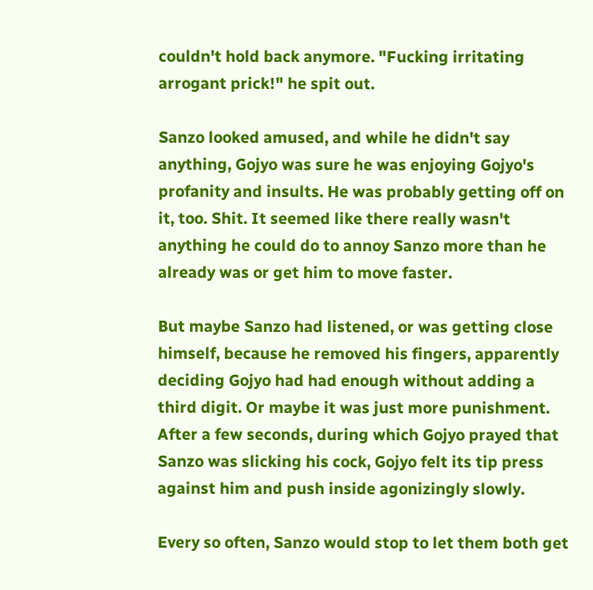couldn't hold back anymore. "Fucking irritating arrogant prick!" he spit out.

Sanzo looked amused, and while he didn't say anything, Gojyo was sure he was enjoying Gojyo's profanity and insults. He was probably getting off on it, too. Shit. It seemed like there really wasn't anything he could do to annoy Sanzo more than he already was or get him to move faster.

But maybe Sanzo had listened, or was getting close himself, because he removed his fingers, apparently deciding Gojyo had had enough without adding a third digit. Or maybe it was just more punishment. After a few seconds, during which Gojyo prayed that Sanzo was slicking his cock, Gojyo felt its tip press against him and push inside agonizingly slowly.

Every so often, Sanzo would stop to let them both get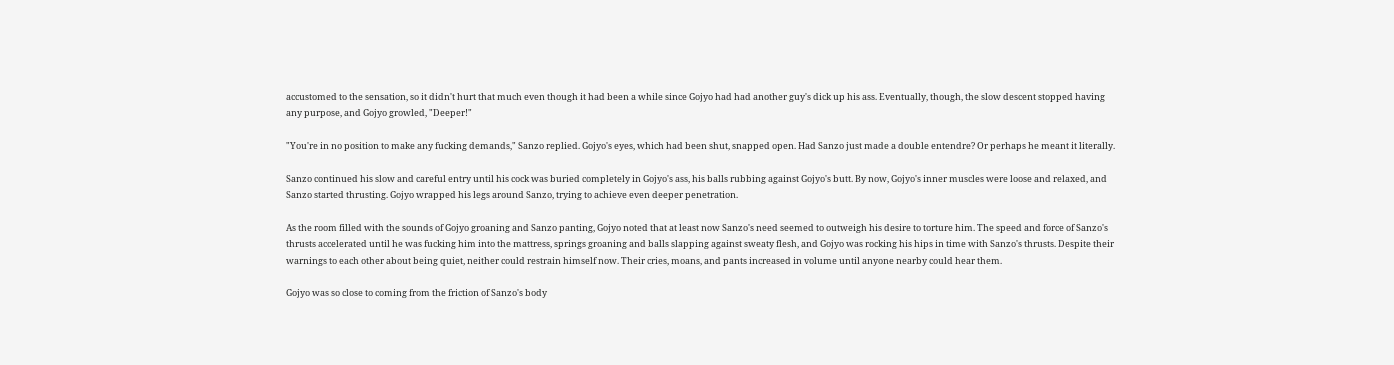accustomed to the sensation, so it didn't hurt that much even though it had been a while since Gojyo had had another guy's dick up his ass. Eventually, though, the slow descent stopped having any purpose, and Gojyo growled, "Deeper!"

"You're in no position to make any fucking demands," Sanzo replied. Gojyo's eyes, which had been shut, snapped open. Had Sanzo just made a double entendre? Or perhaps he meant it literally.

Sanzo continued his slow and careful entry until his cock was buried completely in Gojyo's ass, his balls rubbing against Gojyo's butt. By now, Gojyo's inner muscles were loose and relaxed, and Sanzo started thrusting. Gojyo wrapped his legs around Sanzo, trying to achieve even deeper penetration.

As the room filled with the sounds of Gojyo groaning and Sanzo panting, Gojyo noted that at least now Sanzo's need seemed to outweigh his desire to torture him. The speed and force of Sanzo's thrusts accelerated until he was fucking him into the mattress, springs groaning and balls slapping against sweaty flesh, and Gojyo was rocking his hips in time with Sanzo's thrusts. Despite their warnings to each other about being quiet, neither could restrain himself now. Their cries, moans, and pants increased in volume until anyone nearby could hear them.

Gojyo was so close to coming from the friction of Sanzo's body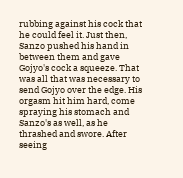rubbing against his cock that he could feel it. Just then, Sanzo pushed his hand in between them and gave Gojyo's cock a squeeze. That was all that was necessary to send Gojyo over the edge. His orgasm hit him hard, come spraying his stomach and Sanzo's as well, as he thrashed and swore. After seeing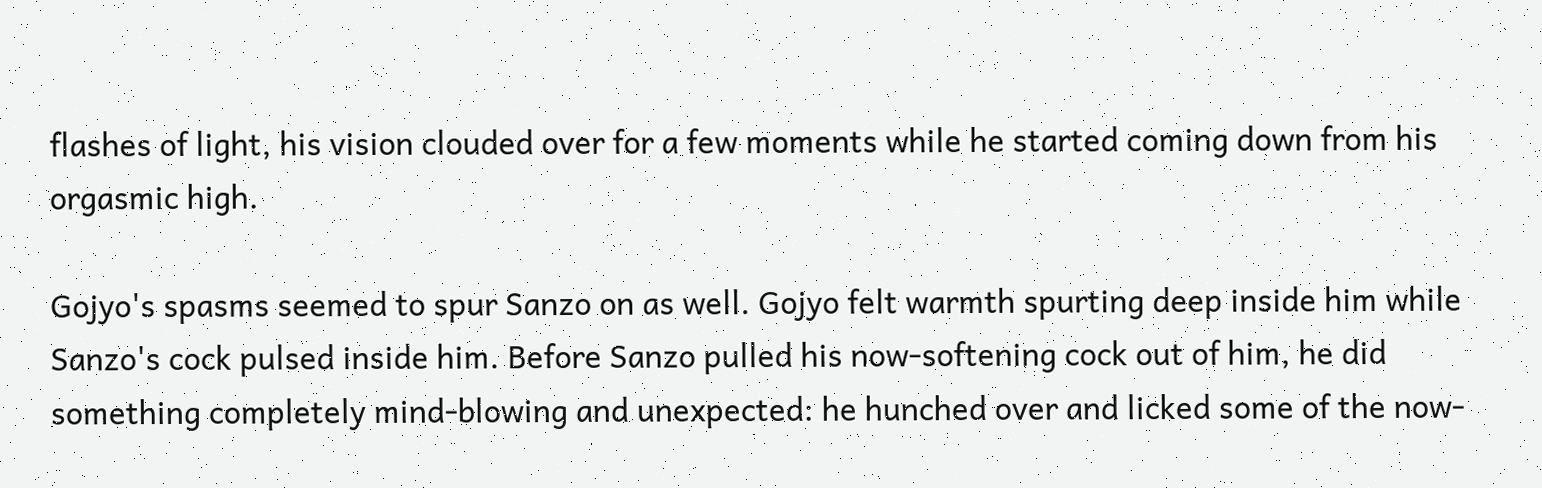flashes of light, his vision clouded over for a few moments while he started coming down from his orgasmic high.

Gojyo's spasms seemed to spur Sanzo on as well. Gojyo felt warmth spurting deep inside him while Sanzo's cock pulsed inside him. Before Sanzo pulled his now-softening cock out of him, he did something completely mind-blowing and unexpected: he hunched over and licked some of the now-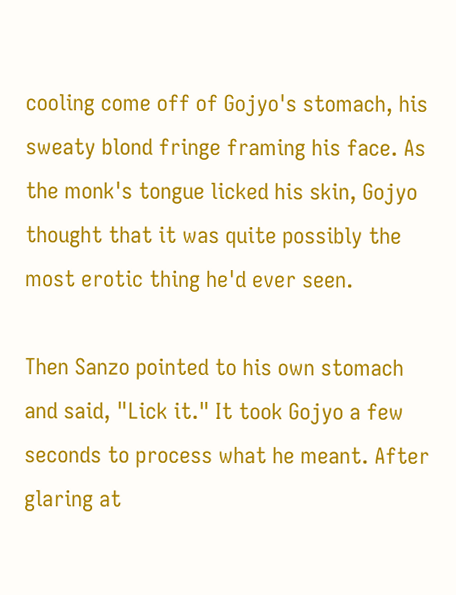cooling come off of Gojyo's stomach, his sweaty blond fringe framing his face. As the monk's tongue licked his skin, Gojyo thought that it was quite possibly the most erotic thing he'd ever seen.

Then Sanzo pointed to his own stomach and said, "Lick it." It took Gojyo a few seconds to process what he meant. After glaring at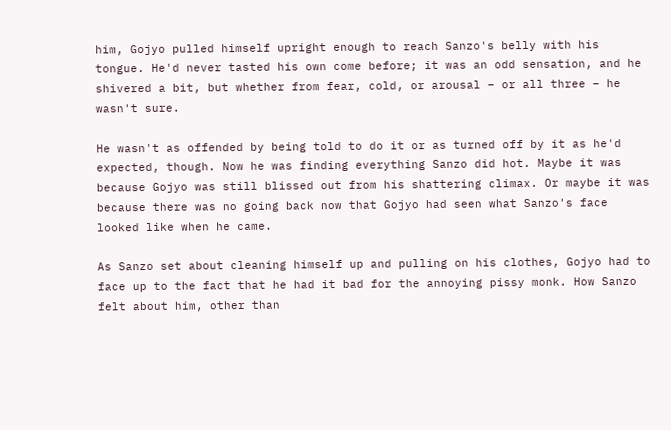him, Gojyo pulled himself upright enough to reach Sanzo's belly with his tongue. He'd never tasted his own come before; it was an odd sensation, and he shivered a bit, but whether from fear, cold, or arousal – or all three – he wasn't sure.

He wasn't as offended by being told to do it or as turned off by it as he'd expected, though. Now he was finding everything Sanzo did hot. Maybe it was because Gojyo was still blissed out from his shattering climax. Or maybe it was because there was no going back now that Gojyo had seen what Sanzo's face looked like when he came.

As Sanzo set about cleaning himself up and pulling on his clothes, Gojyo had to face up to the fact that he had it bad for the annoying pissy monk. How Sanzo felt about him, other than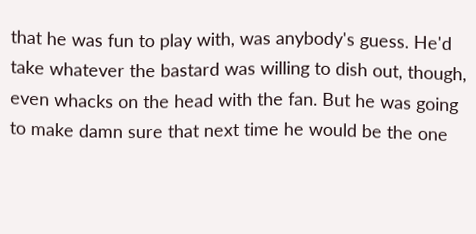that he was fun to play with, was anybody's guess. He'd take whatever the bastard was willing to dish out, though, even whacks on the head with the fan. But he was going to make damn sure that next time he would be the one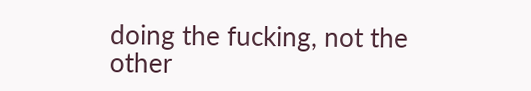doing the fucking, not the other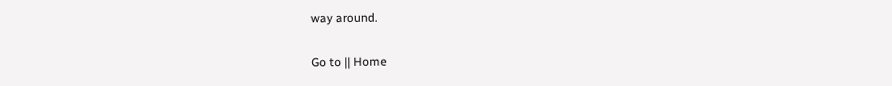way around.

Go to || Home